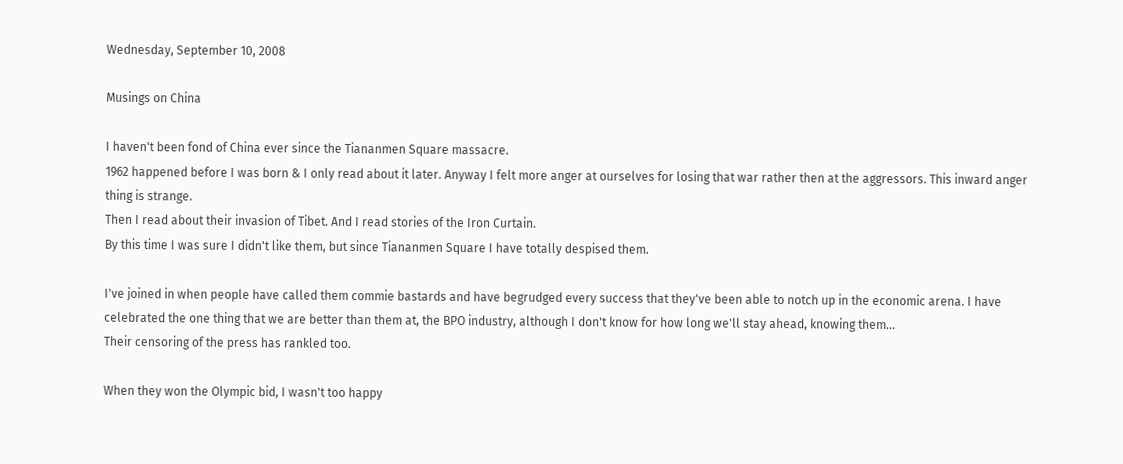Wednesday, September 10, 2008

Musings on China

I haven't been fond of China ever since the Tiananmen Square massacre.
1962 happened before I was born & I only read about it later. Anyway I felt more anger at ourselves for losing that war rather then at the aggressors. This inward anger thing is strange.
Then I read about their invasion of Tibet. And I read stories of the Iron Curtain.
By this time I was sure I didn't like them, but since Tiananmen Square I have totally despised them.

I've joined in when people have called them commie bastards and have begrudged every success that they've been able to notch up in the economic arena. I have celebrated the one thing that we are better than them at, the BPO industry, although I don't know for how long we'll stay ahead, knowing them...
Their censoring of the press has rankled too.

When they won the Olympic bid, I wasn't too happy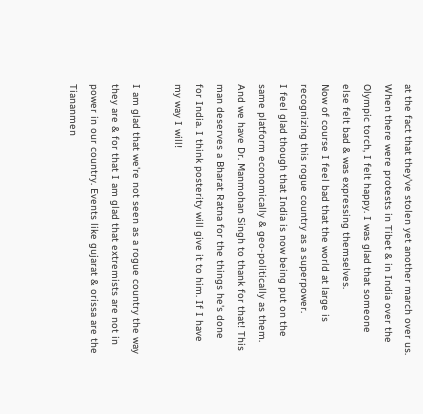at the fact that they've stolen yet another march over us.
When there were protests in Tibet & in India over the Olympic torch, I felt happy. I was glad that someone else felt bad & was expressing themselves.
Now of course I feel bad that the world at large is recognizing this rogue country as a superpower.
I feel glad though that India is now being put on the same platform economically & geo-politically as them. And we have Dr. Manmohan Singh to thank for that! This man deserves a Bharat Ratna for the things he's done for India. I think posterity will give it to him. If I have my way I will!

I am glad that we're not seen as a rogue country the way they are & for that I am glad that extremists are not in power in our country. Events like gujarat & orissa are the Tiananmen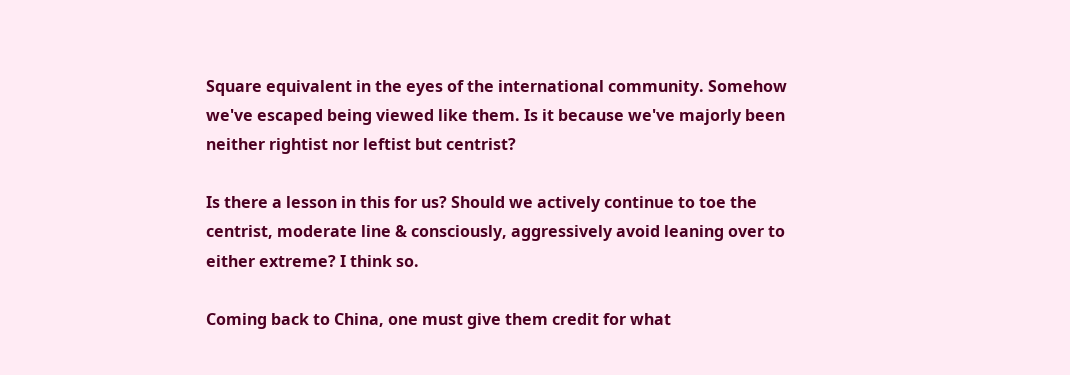Square equivalent in the eyes of the international community. Somehow we've escaped being viewed like them. Is it because we've majorly been neither rightist nor leftist but centrist?

Is there a lesson in this for us? Should we actively continue to toe the centrist, moderate line & consciously, aggressively avoid leaning over to either extreme? I think so.

Coming back to China, one must give them credit for what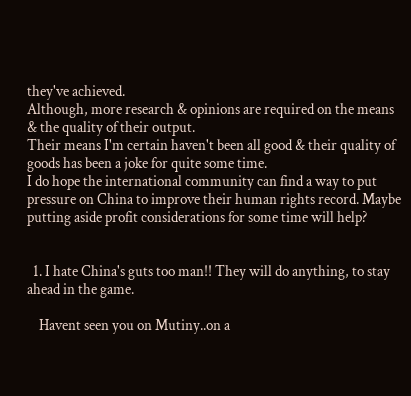they've achieved.
Although, more research & opinions are required on the means & the quality of their output.
Their means I'm certain haven't been all good & their quality of goods has been a joke for quite some time.
I do hope the international community can find a way to put pressure on China to improve their human rights record. Maybe putting aside profit considerations for some time will help?


  1. I hate China's guts too man!! They will do anything, to stay ahead in the game.

    Havent seen you on Mutiny..on a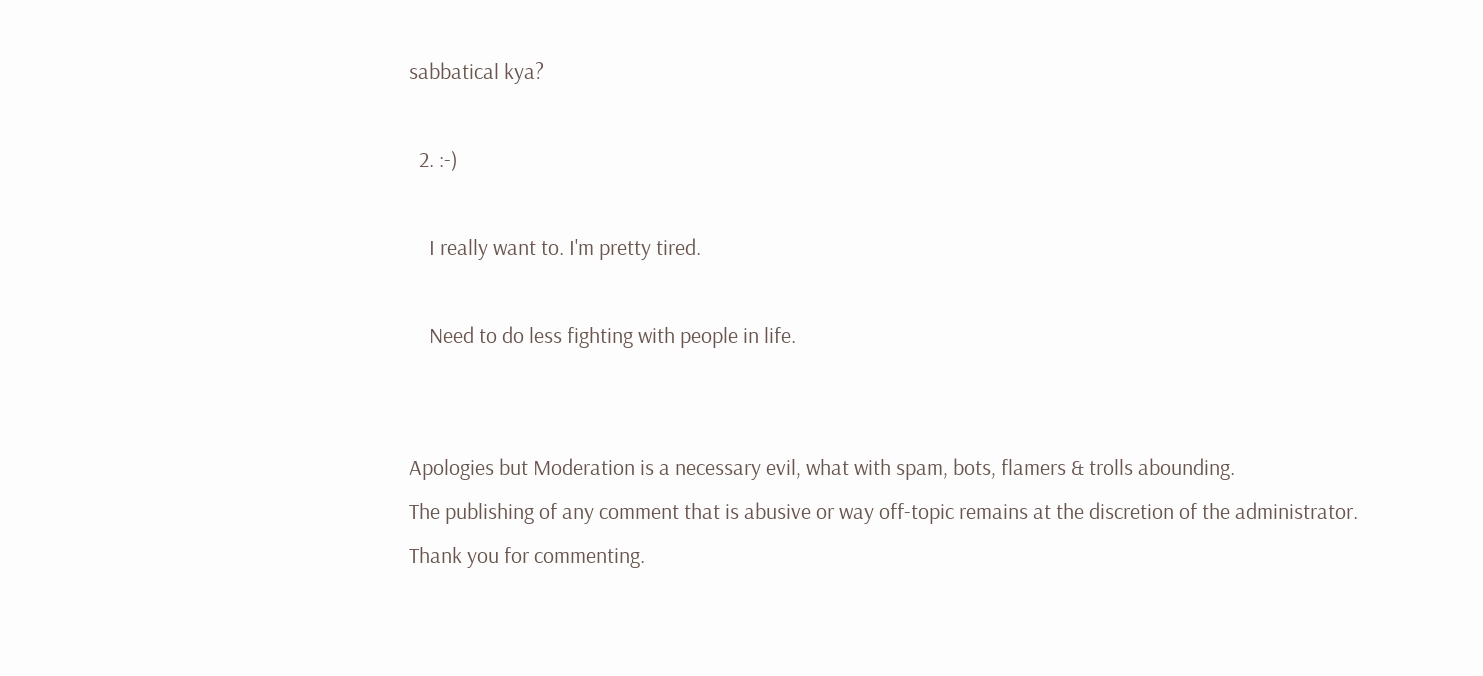sabbatical kya?

  2. :-)

    I really want to. I'm pretty tired.

    Need to do less fighting with people in life.


Apologies but Moderation is a necessary evil, what with spam, bots, flamers & trolls abounding.
The publishing of any comment that is abusive or way off-topic remains at the discretion of the administrator.
Thank you for commenting.